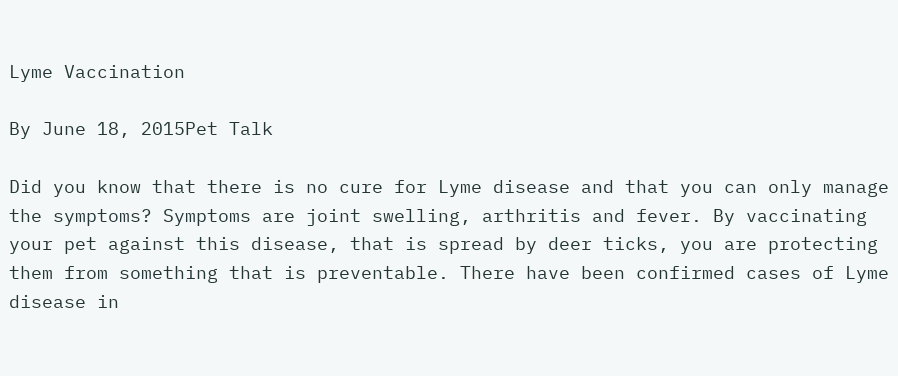Lyme Vaccination

By June 18, 2015Pet Talk

Did you know that there is no cure for Lyme disease and that you can only manage the symptoms? Symptoms are joint swelling, arthritis and fever. By vaccinating your pet against this disease, that is spread by deer ticks, you are protecting them from something that is preventable. There have been confirmed cases of Lyme disease in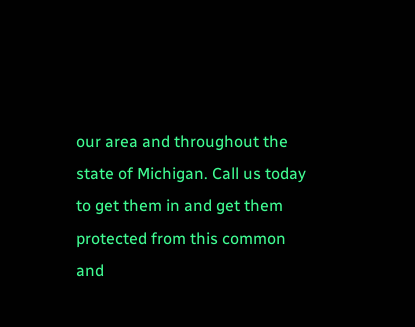our area and throughout the state of Michigan. Call us today to get them in and get them protected from this common and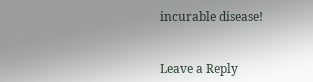incurable disease!


Leave a Reply